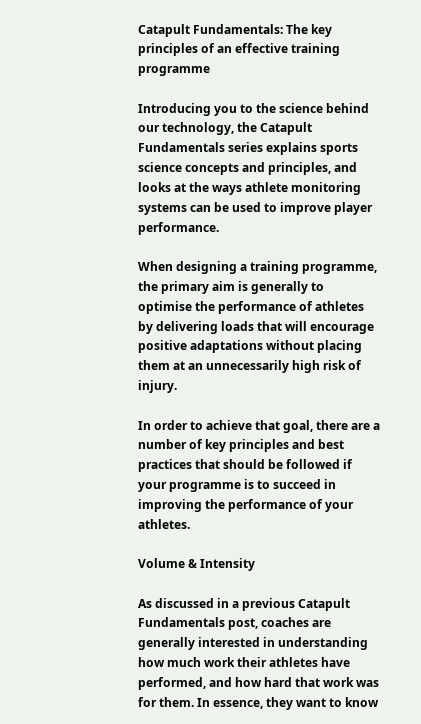Catapult Fundamentals: The key principles of an effective training programme

Introducing you to the science behind our technology, the Catapult Fundamentals series explains sports science concepts and principles, and looks at the ways athlete monitoring systems can be used to improve player performance.

When designing a training programme, the primary aim is generally to optimise the performance of athletes by delivering loads that will encourage positive adaptations without placing them at an unnecessarily high risk of injury.

In order to achieve that goal, there are a number of key principles and best practices that should be followed if your programme is to succeed in improving the performance of your athletes.

Volume & Intensity

As discussed in a previous Catapult Fundamentals post, coaches are generally interested in understanding how much work their athletes have performed, and how hard that work was for them. In essence, they want to know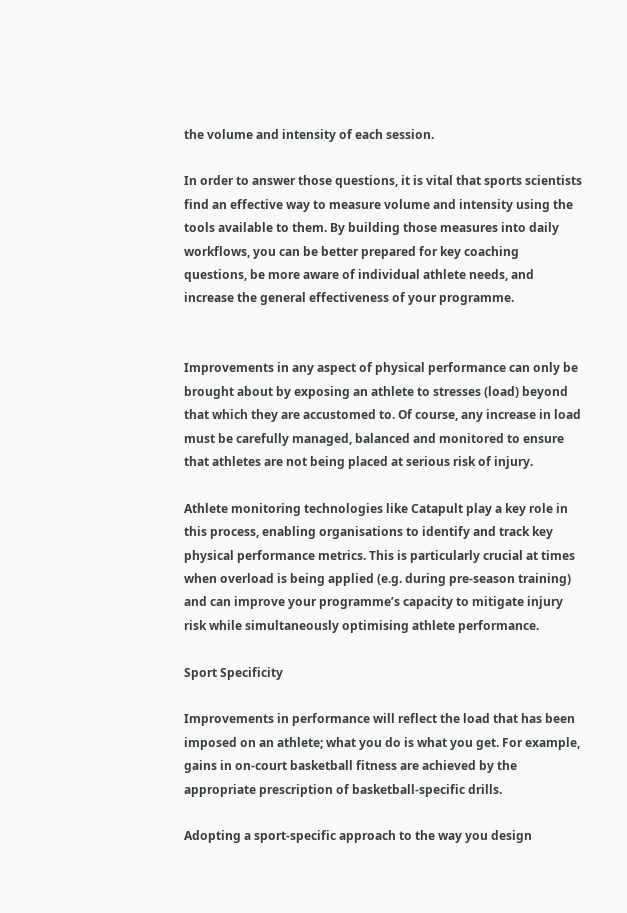the volume and intensity of each session.

In order to answer those questions, it is vital that sports scientists find an effective way to measure volume and intensity using the tools available to them. By building those measures into daily workflows, you can be better prepared for key coaching questions, be more aware of individual athlete needs, and increase the general effectiveness of your programme.


Improvements in any aspect of physical performance can only be brought about by exposing an athlete to stresses (load) beyond that which they are accustomed to. Of course, any increase in load must be carefully managed, balanced and monitored to ensure that athletes are not being placed at serious risk of injury.

Athlete monitoring technologies like Catapult play a key role in this process, enabling organisations to identify and track key physical performance metrics. This is particularly crucial at times when overload is being applied (e.g. during pre-season training) and can improve your programme’s capacity to mitigate injury risk while simultaneously optimising athlete performance.

Sport Specificity

Improvements in performance will reflect the load that has been imposed on an athlete; what you do is what you get. For example, gains in on-court basketball fitness are achieved by the appropriate prescription of basketball-specific drills.

Adopting a sport-specific approach to the way you design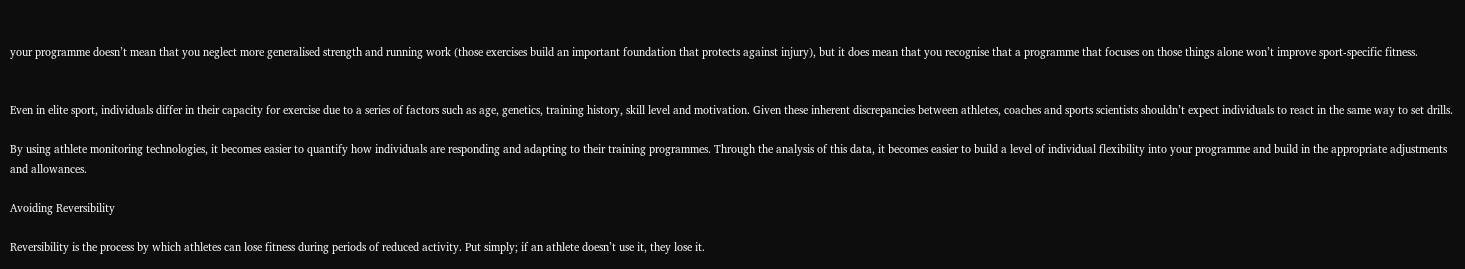your programme doesn’t mean that you neglect more generalised strength and running work (those exercises build an important foundation that protects against injury), but it does mean that you recognise that a programme that focuses on those things alone won’t improve sport-specific fitness.


Even in elite sport, individuals differ in their capacity for exercise due to a series of factors such as age, genetics, training history, skill level and motivation. Given these inherent discrepancies between athletes, coaches and sports scientists shouldn’t expect individuals to react in the same way to set drills.

By using athlete monitoring technologies, it becomes easier to quantify how individuals are responding and adapting to their training programmes. Through the analysis of this data, it becomes easier to build a level of individual flexibility into your programme and build in the appropriate adjustments and allowances.

Avoiding Reversibility

Reversibility is the process by which athletes can lose fitness during periods of reduced activity. Put simply; if an athlete doesn’t use it, they lose it.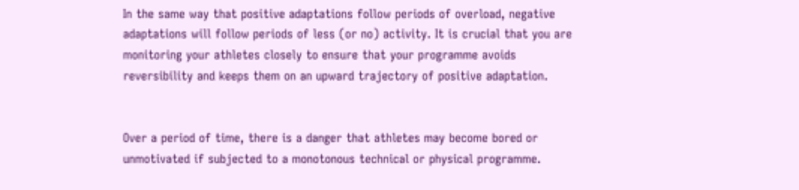In the same way that positive adaptations follow periods of overload, negative adaptations will follow periods of less (or no) activity. It is crucial that you are monitoring your athletes closely to ensure that your programme avoids reversibility and keeps them on an upward trajectory of positive adaptation.


Over a period of time, there is a danger that athletes may become bored or unmotivated if subjected to a monotonous technical or physical programme.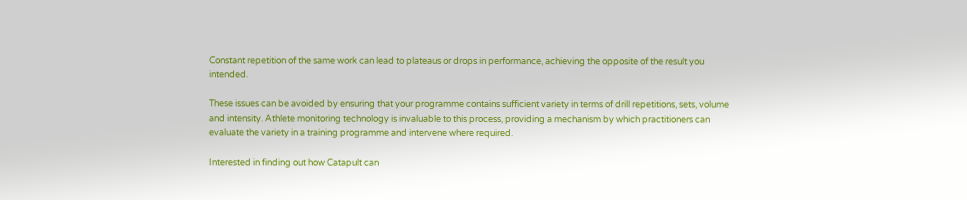Constant repetition of the same work can lead to plateaus or drops in performance, achieving the opposite of the result you intended.

These issues can be avoided by ensuring that your programme contains sufficient variety in terms of drill repetitions, sets, volume and intensity. Athlete monitoring technology is invaluable to this process, providing a mechanism by which practitioners can evaluate the variety in a training programme and intervene where required.

Interested in finding out how Catapult can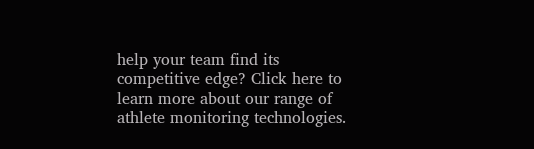help your team find its competitive edge? Click here to learn more about our range of athlete monitoring technologies.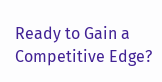Ready to Gain a Competitive Edge?